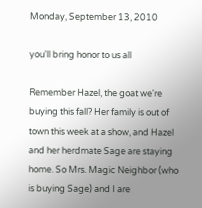Monday, September 13, 2010

you'll bring honor to us all

Remember Hazel, the goat we're buying this fall? Her family is out of town this week at a show, and Hazel and her herdmate Sage are staying home. So Mrs. Magic Neighbor (who is buying Sage) and I are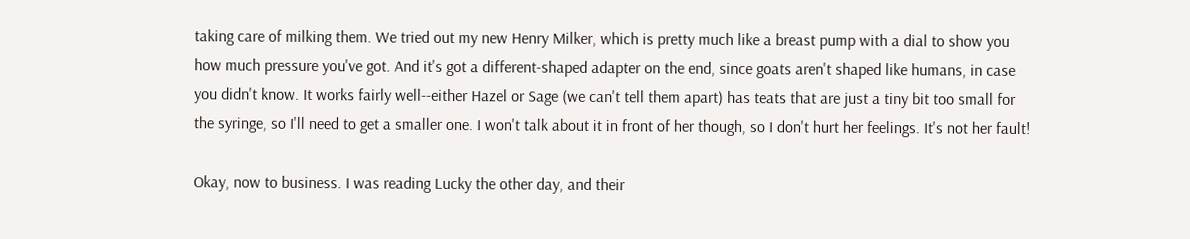taking care of milking them. We tried out my new Henry Milker, which is pretty much like a breast pump with a dial to show you how much pressure you've got. And it's got a different-shaped adapter on the end, since goats aren't shaped like humans, in case you didn't know. It works fairly well--either Hazel or Sage (we can't tell them apart) has teats that are just a tiny bit too small for the syringe, so I'll need to get a smaller one. I won't talk about it in front of her though, so I don't hurt her feelings. It's not her fault!

Okay, now to business. I was reading Lucky the other day, and their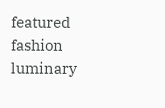featured fashion luminary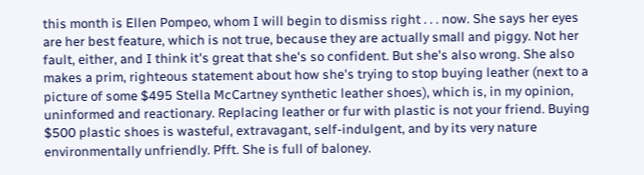this month is Ellen Pompeo, whom I will begin to dismiss right . . . now. She says her eyes are her best feature, which is not true, because they are actually small and piggy. Not her fault, either, and I think it's great that she's so confident. But she's also wrong. She also makes a prim, righteous statement about how she's trying to stop buying leather (next to a picture of some $495 Stella McCartney synthetic leather shoes), which is, in my opinion, uninformed and reactionary. Replacing leather or fur with plastic is not your friend. Buying $500 plastic shoes is wasteful, extravagant, self-indulgent, and by its very nature environmentally unfriendly. Pfft. She is full of baloney.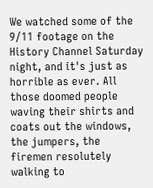We watched some of the 9/11 footage on the History Channel Saturday night, and it's just as horrible as ever. All those doomed people waving their shirts and coats out the windows, the jumpers, the firemen resolutely walking to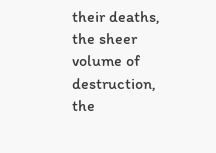their deaths, the sheer volume of destruction, the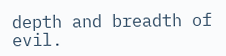depth and breadth of evil.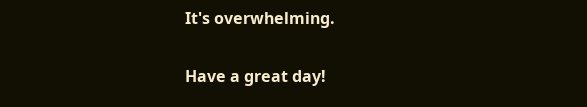It's overwhelming.

Have a great day!